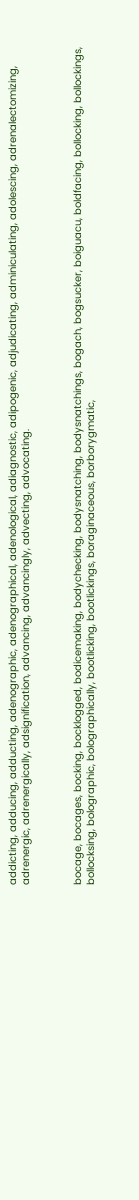addicting, adducing, adducting, adenographic, adenographical, adenological, adiagnostic, adipogenic, adjudicating, adminiculating, adolescing, adrenalectomizing, adrenergic, adrenergically, adsignification, advancing, advancingly, advecting, advocating.



bocage, bocages, bocking, bocklogged, bodicemaking, bodychecking, bodysnatching, bodysnatchings, bogach, bogsucker, boiguacu, boldfacing, bollocking, bollockings, bollocksing, bolographic, bolographically, bootlicking, bootlickings, boraginaceous, borborygmatic,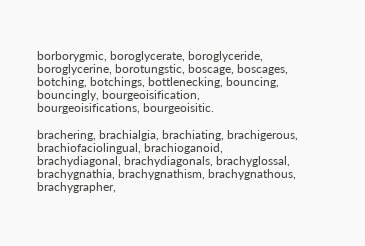borborygmic, boroglycerate, boroglyceride, boroglycerine, borotungstic, boscage, boscages, botching, botchings, bottlenecking, bouncing, bouncingly, bourgeoisification, bourgeoisifications, bourgeoisitic.

brachering, brachialgia, brachiating, brachigerous, brachiofaciolingual, brachioganoid, brachydiagonal, brachydiagonals, brachyglossal, brachygnathia, brachygnathism, brachygnathous, brachygrapher,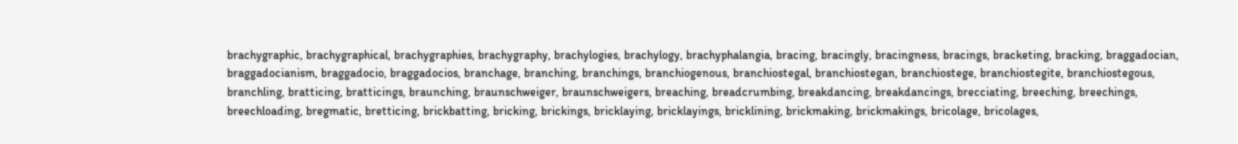brachygraphic, brachygraphical, brachygraphies, brachygraphy, brachylogies, brachylogy, brachyphalangia, bracing, bracingly, bracingness, bracings, bracketing, bracking, braggadocian, braggadocianism, braggadocio, braggadocios, branchage, branching, branchings, branchiogenous, branchiostegal, branchiostegan, branchiostege, branchiostegite, branchiostegous, branchling, bratticing, bratticings, braunching, braunschweiger, braunschweigers, breaching, breadcrumbing, breakdancing, breakdancings, brecciating, breeching, breechings, breechloading, bregmatic, bretticing, brickbatting, bricking, brickings, bricklaying, bricklayings, bricklining, brickmaking, brickmakings, bricolage, bricolages,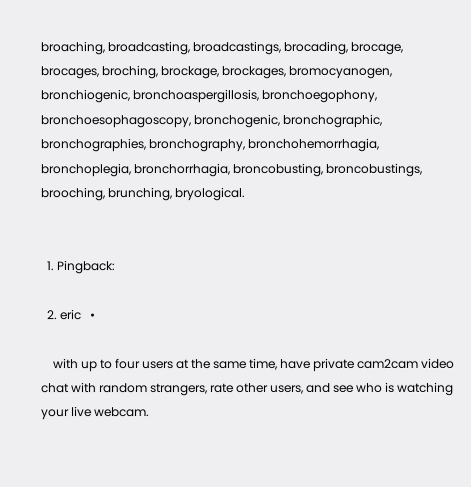broaching, broadcasting, broadcastings, brocading, brocage, brocages, broching, brockage, brockages, bromocyanogen, bronchiogenic, bronchoaspergillosis, bronchoegophony, bronchoesophagoscopy, bronchogenic, bronchographic, bronchographies, bronchography, bronchohemorrhagia, bronchoplegia, bronchorrhagia, broncobusting, broncobustings, brooching, brunching, bryological.


  1. Pingback:

  2. eric   •

    with up to four users at the same time, have private cam2cam video chat with random strangers, rate other users, and see who is watching your live webcam.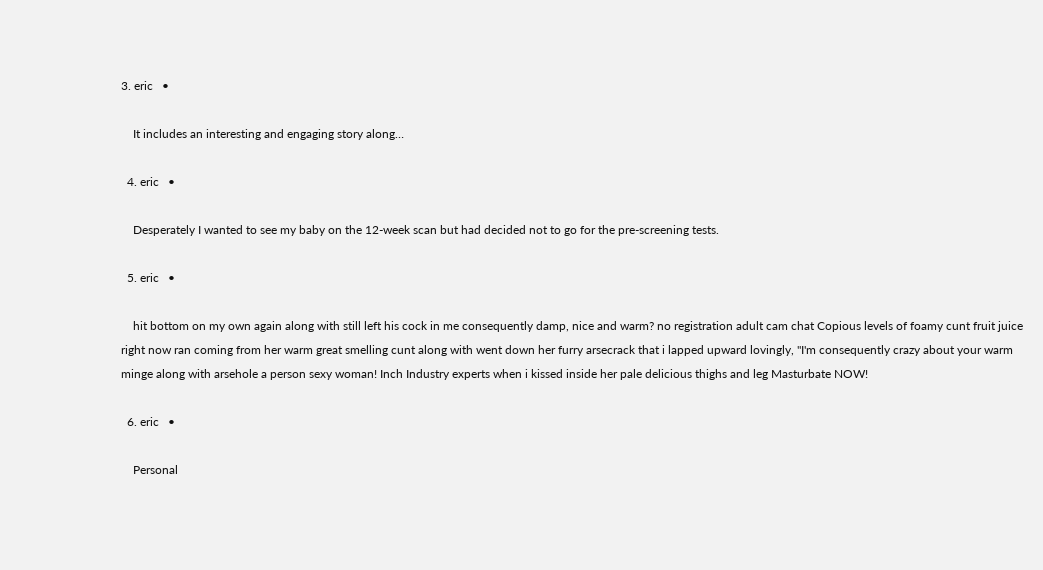3. eric   •

    It includes an interesting and engaging story along…

  4. eric   •

    Desperately I wanted to see my baby on the 12-week scan but had decided not to go for the pre-screening tests.

  5. eric   •

    hit bottom on my own again along with still left his cock in me consequently damp, nice and warm? no registration adult cam chat Copious levels of foamy cunt fruit juice right now ran coming from her warm great smelling cunt along with went down her furry arsecrack that i lapped upward lovingly, "I'm consequently crazy about your warm minge along with arsehole a person sexy woman! Inch Industry experts when i kissed inside her pale delicious thighs and leg Masturbate NOW!

  6. eric   •

    Personal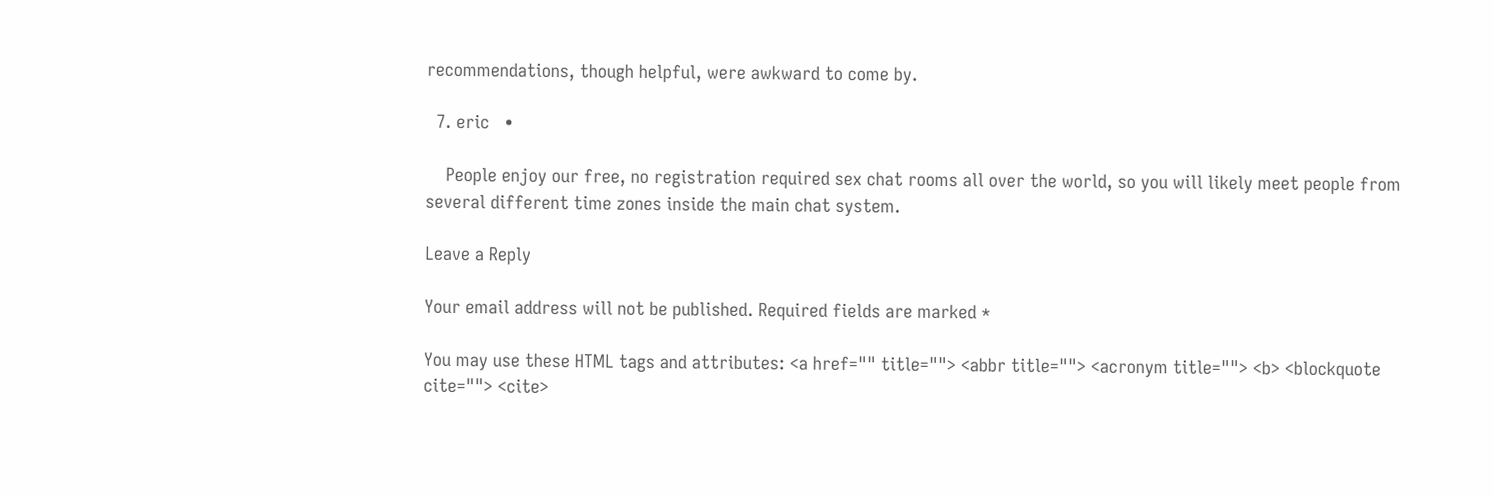recommendations, though helpful, were awkward to come by.

  7. eric   •

    People enjoy our free, no registration required sex chat rooms all over the world, so you will likely meet people from several different time zones inside the main chat system.

Leave a Reply

Your email address will not be published. Required fields are marked *

You may use these HTML tags and attributes: <a href="" title=""> <abbr title=""> <acronym title=""> <b> <blockquote cite=""> <cite>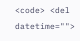<code> <del datetime="">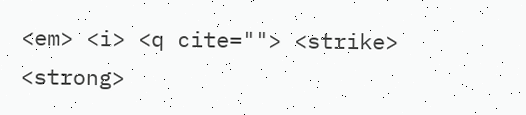<em> <i> <q cite=""> <strike> <strong>